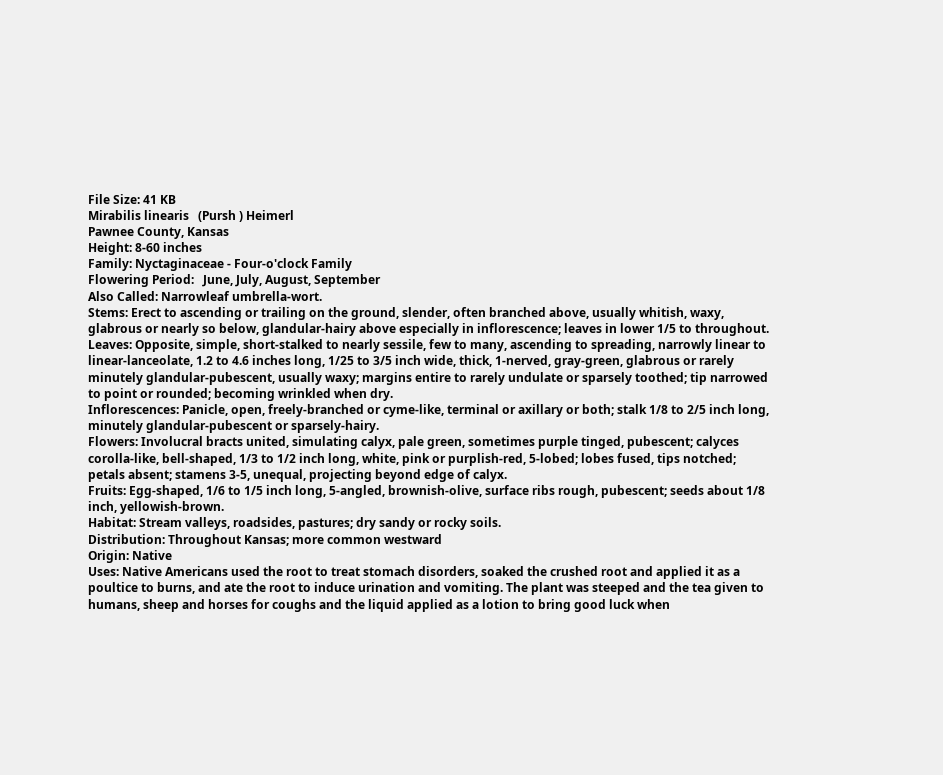File Size: 41 KB
Mirabilis linearis   (Pursh ) Heimerl
Pawnee County, Kansas
Height: 8-60 inches
Family: Nyctaginaceae - Four-o'clock Family
Flowering Period:   June, July, August, September
Also Called: Narrowleaf umbrella-wort.
Stems: Erect to ascending or trailing on the ground, slender, often branched above, usually whitish, waxy, glabrous or nearly so below, glandular-hairy above especially in inflorescence; leaves in lower 1/5 to throughout.
Leaves: Opposite, simple, short-stalked to nearly sessile, few to many, ascending to spreading, narrowly linear to linear-lanceolate, 1.2 to 4.6 inches long, 1/25 to 3/5 inch wide, thick, 1-nerved, gray-green, glabrous or rarely minutely glandular-pubescent, usually waxy; margins entire to rarely undulate or sparsely toothed; tip narrowed to point or rounded; becoming wrinkled when dry.
Inflorescences: Panicle, open, freely-branched or cyme-like, terminal or axillary or both; stalk 1/8 to 2/5 inch long, minutely glandular-pubescent or sparsely-hairy.
Flowers: Involucral bracts united, simulating calyx, pale green, sometimes purple tinged, pubescent; calyces corolla-like, bell-shaped, 1/3 to 1/2 inch long, white, pink or purplish-red, 5-lobed; lobes fused, tips notched; petals absent; stamens 3-5, unequal, projecting beyond edge of calyx.
Fruits: Egg-shaped, 1/6 to 1/5 inch long, 5-angled, brownish-olive, surface ribs rough, pubescent; seeds about 1/8 inch, yellowish-brown.
Habitat: Stream valleys, roadsides, pastures; dry sandy or rocky soils.
Distribution: Throughout Kansas; more common westward
Origin: Native
Uses: Native Americans used the root to treat stomach disorders, soaked the crushed root and applied it as a poultice to burns, and ate the root to induce urination and vomiting. The plant was steeped and the tea given to humans, sheep and horses for coughs and the liquid applied as a lotion to bring good luck when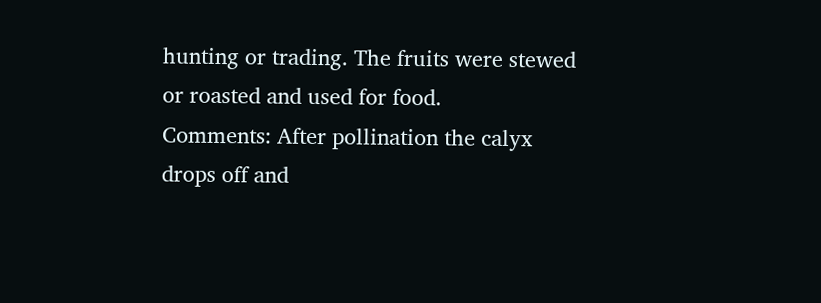hunting or trading. The fruits were stewed or roasted and used for food.
Comments: After pollination the calyx drops off and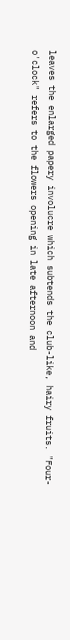leaves the enlarged papery involucre which subtends the club-like, hairy fruits. "Four-o'clock" refers to the flowers opening in late afternoon and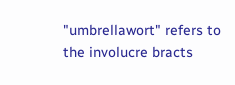"umbrellawort" refers to the involucre bracts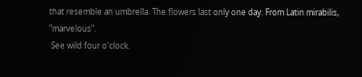that resemble an umbrella. The flowers last only one day. From Latin mirabilis, "marvelous".
 See wild four o'clock.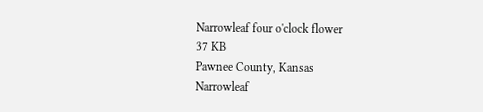Narrowleaf four o'clock flower
37 KB
Pawnee County, Kansas
Narrowleaf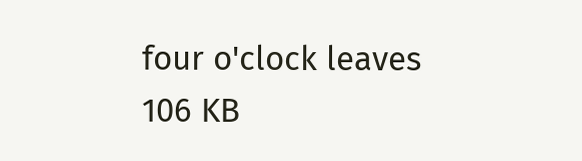four o'clock leaves
106 KB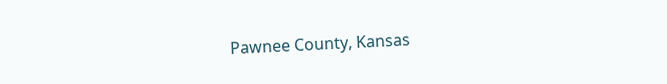Pawnee County, Kansas